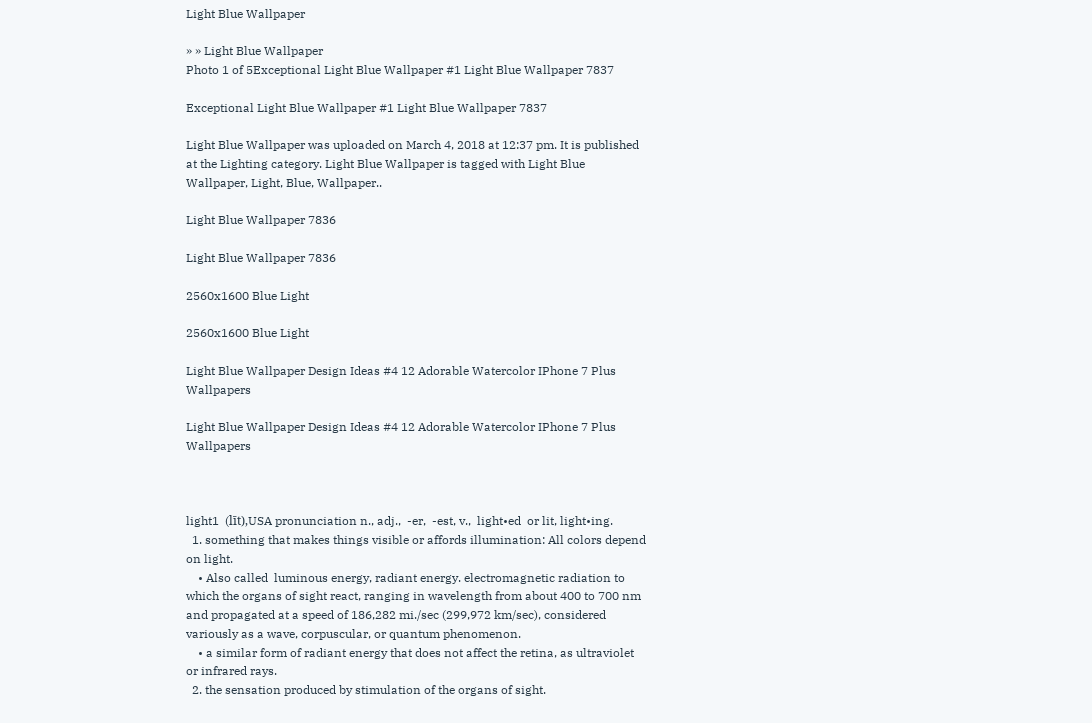Light Blue Wallpaper

» » Light Blue Wallpaper
Photo 1 of 5Exceptional Light Blue Wallpaper #1 Light Blue Wallpaper 7837

Exceptional Light Blue Wallpaper #1 Light Blue Wallpaper 7837

Light Blue Wallpaper was uploaded on March 4, 2018 at 12:37 pm. It is published at the Lighting category. Light Blue Wallpaper is tagged with Light Blue Wallpaper, Light, Blue, Wallpaper..

Light Blue Wallpaper 7836

Light Blue Wallpaper 7836

2560x1600 Blue Light

2560x1600 Blue Light

Light Blue Wallpaper Design Ideas #4 12 Adorable Watercolor IPhone 7 Plus Wallpapers

Light Blue Wallpaper Design Ideas #4 12 Adorable Watercolor IPhone 7 Plus Wallpapers



light1  (līt),USA pronunciation n., adj.,  -er,  -est, v.,  light•ed  or lit, light•ing.
  1. something that makes things visible or affords illumination: All colors depend on light.
    • Also called  luminous energy, radiant energy. electromagnetic radiation to which the organs of sight react, ranging in wavelength from about 400 to 700 nm and propagated at a speed of 186,282 mi./sec (299,972 km/sec), considered variously as a wave, corpuscular, or quantum phenomenon.
    • a similar form of radiant energy that does not affect the retina, as ultraviolet or infrared rays.
  2. the sensation produced by stimulation of the organs of sight.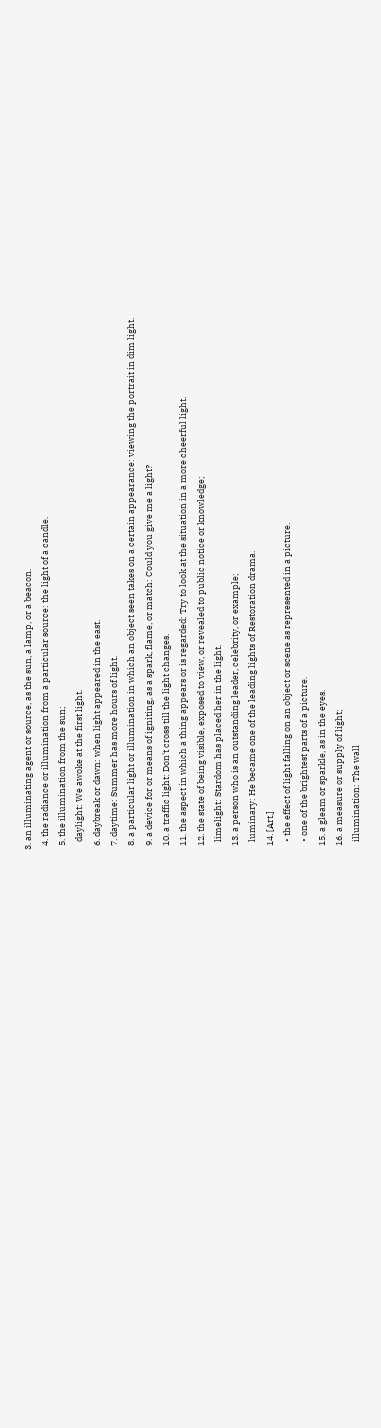3. an illuminating agent or source, as the sun, a lamp, or a beacon.
  4. the radiance or illumination from a particular source: the light of a candle.
  5. the illumination from the sun;
    daylight: We awoke at the first light.
  6. daybreak or dawn: when light appeared in the east.
  7. daytime: Summer has more hours of light.
  8. a particular light or illumination in which an object seen takes on a certain appearance: viewing the portrait in dim light.
  9. a device for or means of igniting, as a spark, flame, or match: Could you give me a light?
  10. a traffic light: Don't cross till the light changes.
  11. the aspect in which a thing appears or is regarded: Try to look at the situation in a more cheerful light.
  12. the state of being visible, exposed to view, or revealed to public notice or knowledge;
    limelight: Stardom has placed her in the light.
  13. a person who is an outstanding leader, celebrity, or example;
    luminary: He became one of the leading lights of Restoration drama.
  14. [Art.]
    • the effect of light falling on an object or scene as represented in a picture.
    • one of the brightest parts of a picture.
  15. a gleam or sparkle, as in the eyes.
  16. a measure or supply of light;
    illumination: The wall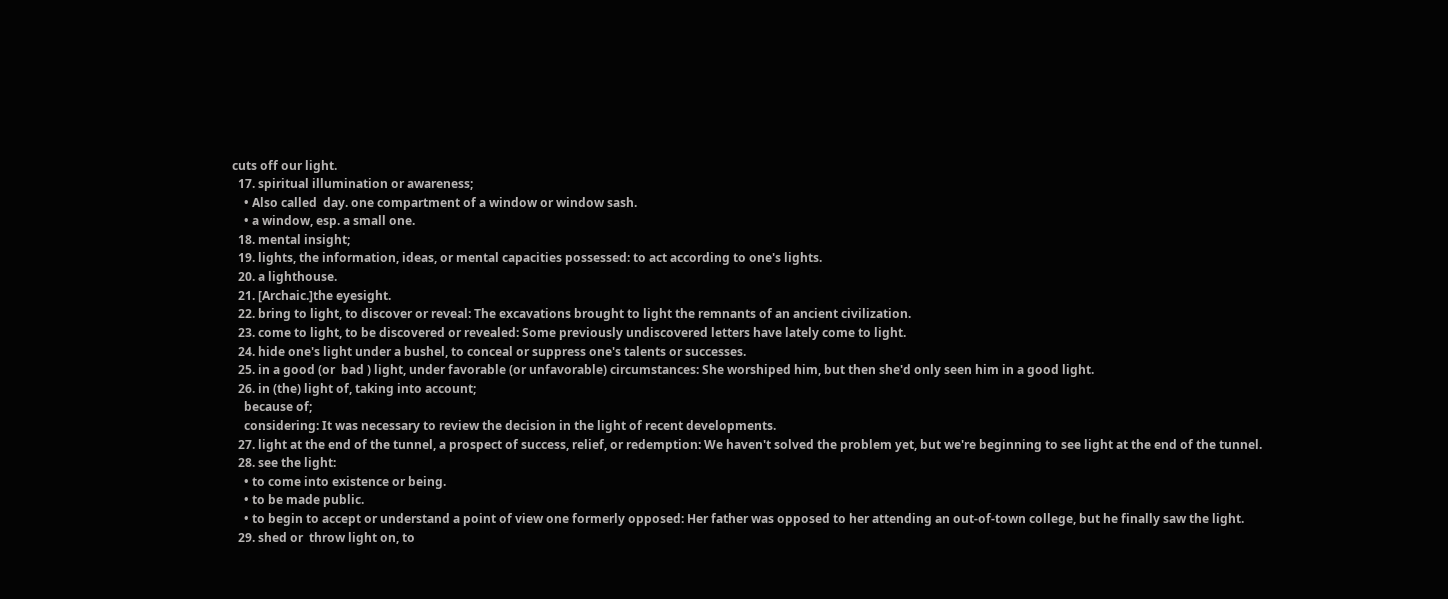cuts off our light.
  17. spiritual illumination or awareness;
    • Also called  day. one compartment of a window or window sash.
    • a window, esp. a small one.
  18. mental insight;
  19. lights, the information, ideas, or mental capacities possessed: to act according to one's lights.
  20. a lighthouse.
  21. [Archaic.]the eyesight.
  22. bring to light, to discover or reveal: The excavations brought to light the remnants of an ancient civilization.
  23. come to light, to be discovered or revealed: Some previously undiscovered letters have lately come to light.
  24. hide one's light under a bushel, to conceal or suppress one's talents or successes.
  25. in a good (or  bad ) light, under favorable (or unfavorable) circumstances: She worshiped him, but then she'd only seen him in a good light.
  26. in (the) light of, taking into account;
    because of;
    considering: It was necessary to review the decision in the light of recent developments.
  27. light at the end of the tunnel, a prospect of success, relief, or redemption: We haven't solved the problem yet, but we're beginning to see light at the end of the tunnel.
  28. see the light:
    • to come into existence or being.
    • to be made public.
    • to begin to accept or understand a point of view one formerly opposed: Her father was opposed to her attending an out-of-town college, but he finally saw the light.
  29. shed or  throw light on, to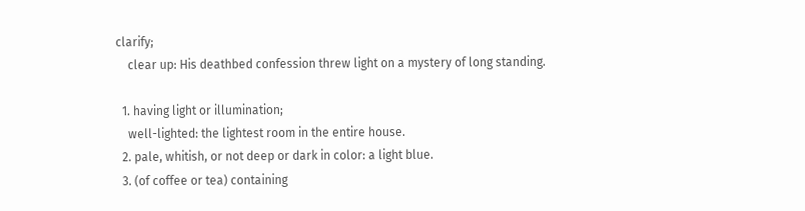clarify;
    clear up: His deathbed confession threw light on a mystery of long standing.

  1. having light or illumination;
    well-lighted: the lightest room in the entire house.
  2. pale, whitish, or not deep or dark in color: a light blue.
  3. (of coffee or tea) containing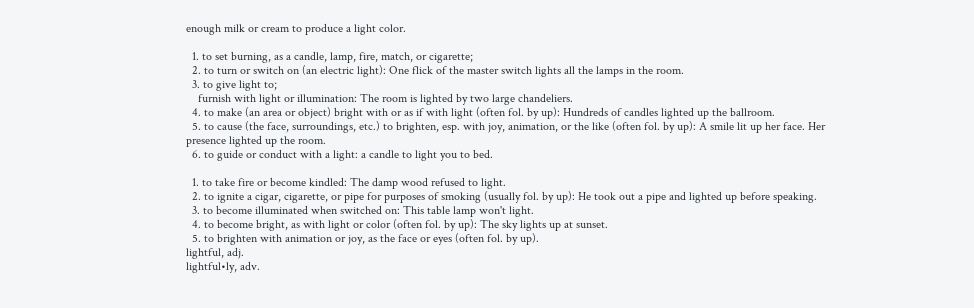enough milk or cream to produce a light color.

  1. to set burning, as a candle, lamp, fire, match, or cigarette;
  2. to turn or switch on (an electric light): One flick of the master switch lights all the lamps in the room.
  3. to give light to;
    furnish with light or illumination: The room is lighted by two large chandeliers.
  4. to make (an area or object) bright with or as if with light (often fol. by up): Hundreds of candles lighted up the ballroom.
  5. to cause (the face, surroundings, etc.) to brighten, esp. with joy, animation, or the like (often fol. by up): A smile lit up her face. Her presence lighted up the room.
  6. to guide or conduct with a light: a candle to light you to bed.

  1. to take fire or become kindled: The damp wood refused to light.
  2. to ignite a cigar, cigarette, or pipe for purposes of smoking (usually fol. by up): He took out a pipe and lighted up before speaking.
  3. to become illuminated when switched on: This table lamp won't light.
  4. to become bright, as with light or color (often fol. by up): The sky lights up at sunset.
  5. to brighten with animation or joy, as the face or eyes (often fol. by up).
lightful, adj.
lightful•ly, adv.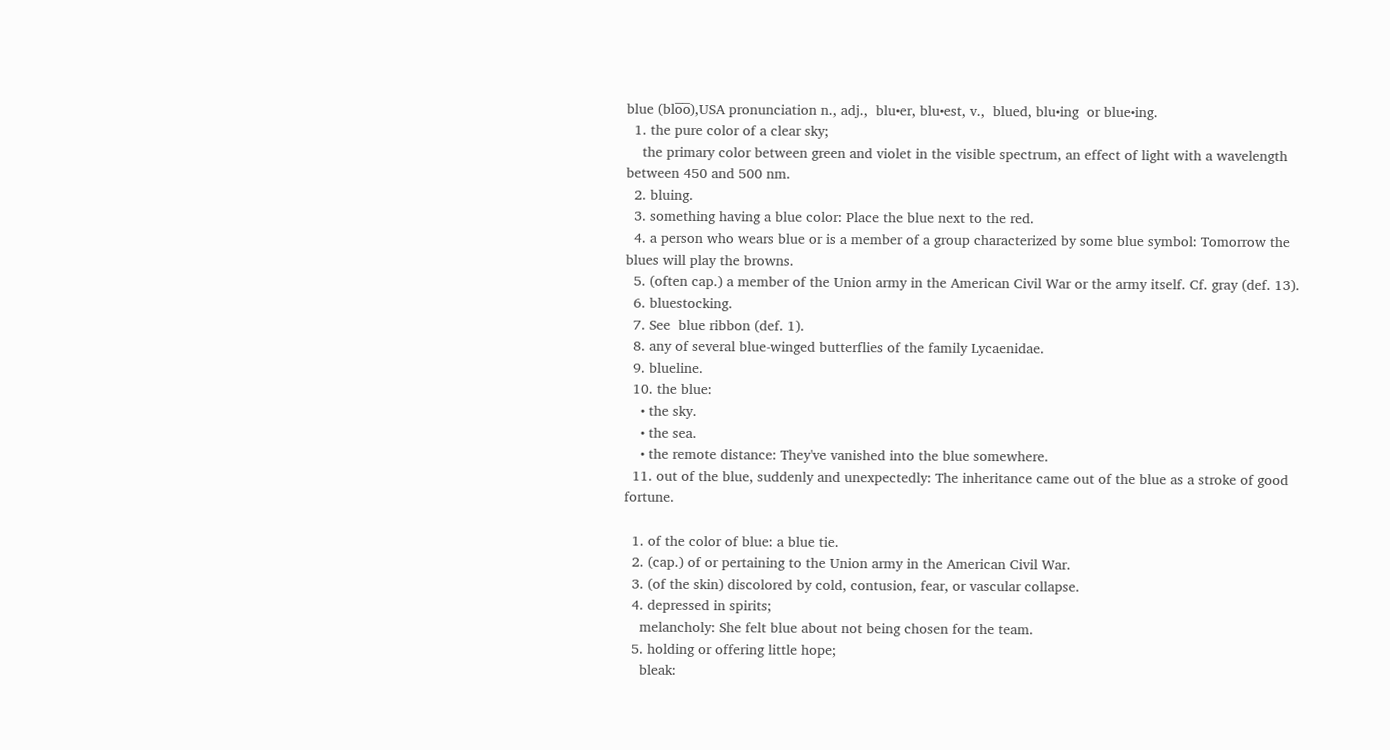blue (blo̅o̅),USA pronunciation n., adj.,  blu•er, blu•est, v.,  blued, blu•ing  or blue•ing.
  1. the pure color of a clear sky;
    the primary color between green and violet in the visible spectrum, an effect of light with a wavelength between 450 and 500 nm.
  2. bluing.
  3. something having a blue color: Place the blue next to the red.
  4. a person who wears blue or is a member of a group characterized by some blue symbol: Tomorrow the blues will play the browns.
  5. (often cap.) a member of the Union army in the American Civil War or the army itself. Cf. gray (def. 13).
  6. bluestocking.
  7. See  blue ribbon (def. 1).
  8. any of several blue-winged butterflies of the family Lycaenidae.
  9. blueline.
  10. the blue:
    • the sky.
    • the sea.
    • the remote distance: They've vanished into the blue somewhere.
  11. out of the blue, suddenly and unexpectedly: The inheritance came out of the blue as a stroke of good fortune.

  1. of the color of blue: a blue tie.
  2. (cap.) of or pertaining to the Union army in the American Civil War.
  3. (of the skin) discolored by cold, contusion, fear, or vascular collapse.
  4. depressed in spirits;
    melancholy: She felt blue about not being chosen for the team.
  5. holding or offering little hope;
    bleak: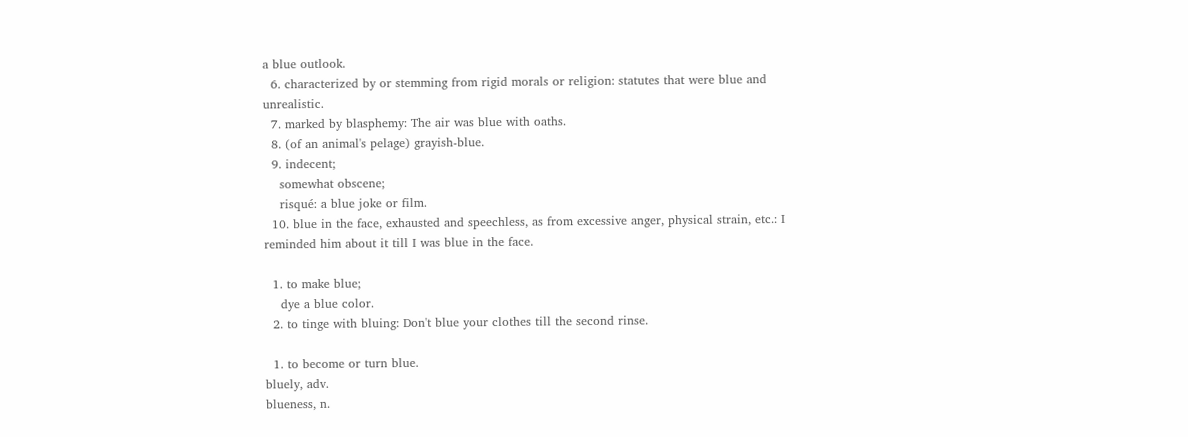a blue outlook.
  6. characterized by or stemming from rigid morals or religion: statutes that were blue and unrealistic.
  7. marked by blasphemy: The air was blue with oaths.
  8. (of an animal's pelage) grayish-blue.
  9. indecent;
    somewhat obscene;
    risqué: a blue joke or film.
  10. blue in the face, exhausted and speechless, as from excessive anger, physical strain, etc.: I reminded him about it till I was blue in the face.

  1. to make blue;
    dye a blue color.
  2. to tinge with bluing: Don't blue your clothes till the second rinse.

  1. to become or turn blue.
bluely, adv.
blueness, n.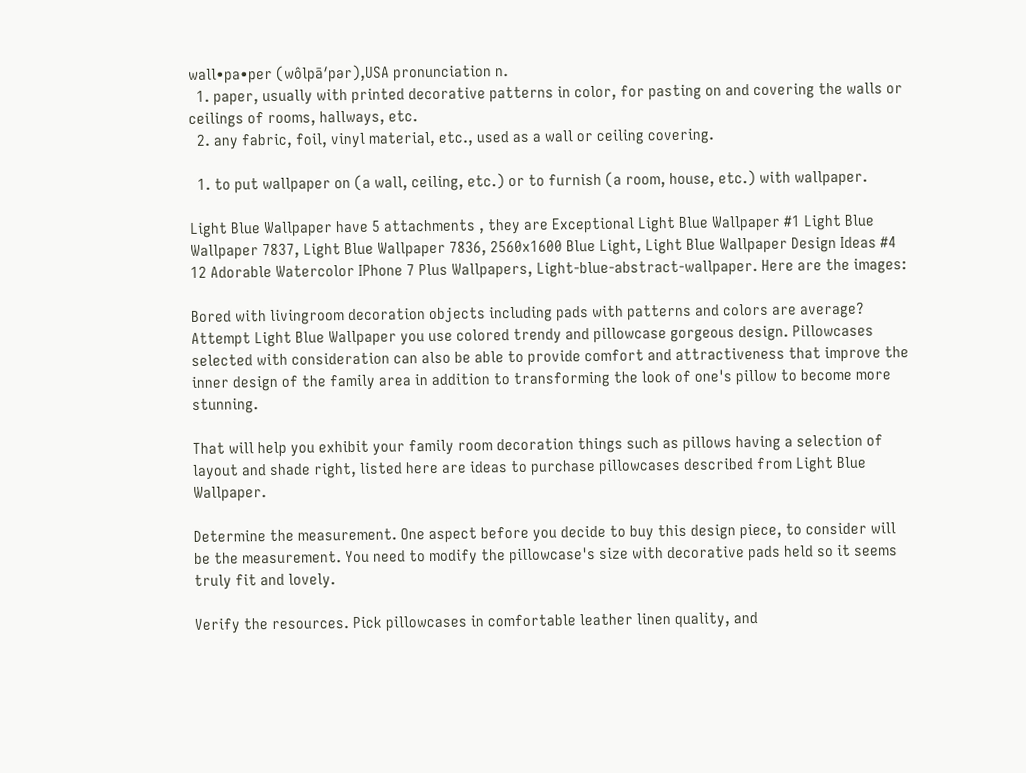wall•pa•per (wôlpā′pər),USA pronunciation n.
  1. paper, usually with printed decorative patterns in color, for pasting on and covering the walls or ceilings of rooms, hallways, etc.
  2. any fabric, foil, vinyl material, etc., used as a wall or ceiling covering.

  1. to put wallpaper on (a wall, ceiling, etc.) or to furnish (a room, house, etc.) with wallpaper.

Light Blue Wallpaper have 5 attachments , they are Exceptional Light Blue Wallpaper #1 Light Blue Wallpaper 7837, Light Blue Wallpaper 7836, 2560x1600 Blue Light, Light Blue Wallpaper Design Ideas #4 12 Adorable Watercolor IPhone 7 Plus Wallpapers, Light-blue-abstract-wallpaper. Here are the images:

Bored with livingroom decoration objects including pads with patterns and colors are average? Attempt Light Blue Wallpaper you use colored trendy and pillowcase gorgeous design. Pillowcases selected with consideration can also be able to provide comfort and attractiveness that improve the inner design of the family area in addition to transforming the look of one's pillow to become more stunning.

That will help you exhibit your family room decoration things such as pillows having a selection of layout and shade right, listed here are ideas to purchase pillowcases described from Light Blue Wallpaper.

Determine the measurement. One aspect before you decide to buy this design piece, to consider will be the measurement. You need to modify the pillowcase's size with decorative pads held so it seems truly fit and lovely.

Verify the resources. Pick pillowcases in comfortable leather linen quality, and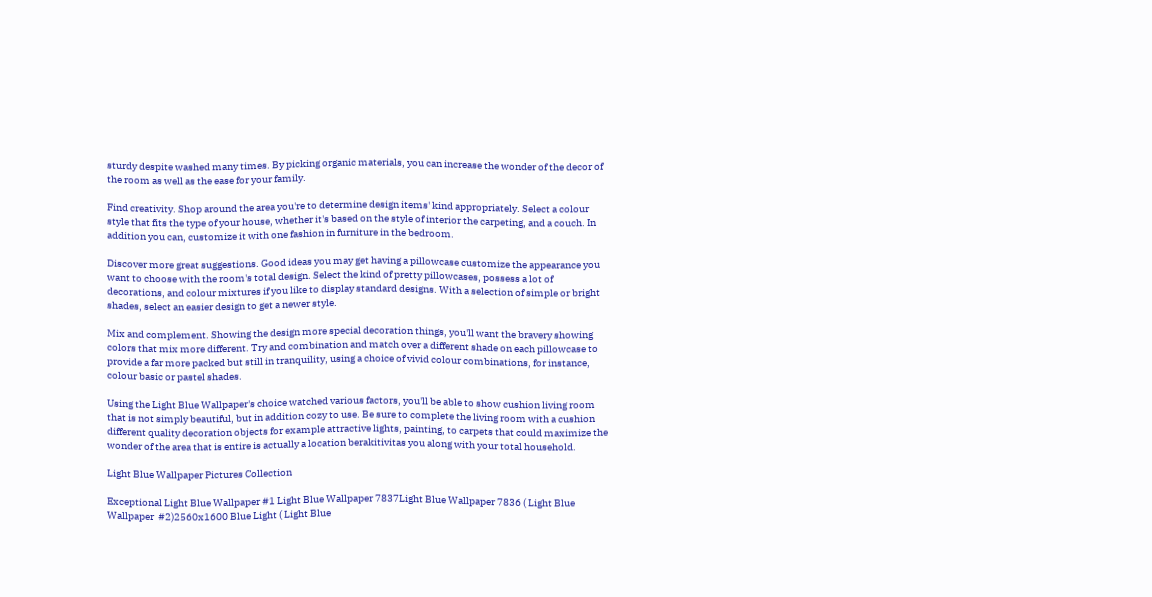sturdy despite washed many times. By picking organic materials, you can increase the wonder of the decor of the room as well as the ease for your family.

Find creativity. Shop around the area you're to determine design items' kind appropriately. Select a colour style that fits the type of your house, whether it's based on the style of interior the carpeting, and a couch. In addition you can, customize it with one fashion in furniture in the bedroom.

Discover more great suggestions. Good ideas you may get having a pillowcase customize the appearance you want to choose with the room's total design. Select the kind of pretty pillowcases, possess a lot of decorations, and colour mixtures if you like to display standard designs. With a selection of simple or bright shades, select an easier design to get a newer style.

Mix and complement. Showing the design more special decoration things, you'll want the bravery showing colors that mix more different. Try and combination and match over a different shade on each pillowcase to provide a far more packed but still in tranquility, using a choice of vivid colour combinations, for instance, colour basic or pastel shades.

Using the Light Blue Wallpaper's choice watched various factors, you'll be able to show cushion living room that is not simply beautiful, but in addition cozy to use. Be sure to complete the living room with a cushion different quality decoration objects for example attractive lights, painting, to carpets that could maximize the wonder of the area that is entire is actually a location berakitivitas you along with your total household.

Light Blue Wallpaper Pictures Collection

Exceptional Light Blue Wallpaper #1 Light Blue Wallpaper 7837Light Blue Wallpaper 7836 ( Light Blue Wallpaper  #2)2560x1600 Blue Light ( Light Blue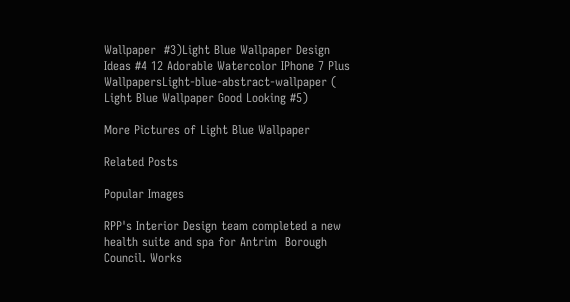Wallpaper  #3)Light Blue Wallpaper Design Ideas #4 12 Adorable Watercolor IPhone 7 Plus WallpapersLight-blue-abstract-wallpaper ( Light Blue Wallpaper Good Looking #5)

More Pictures of Light Blue Wallpaper

Related Posts

Popular Images

RPP's Interior Design team completed a new health suite and spa for Antrim  Borough Council. Works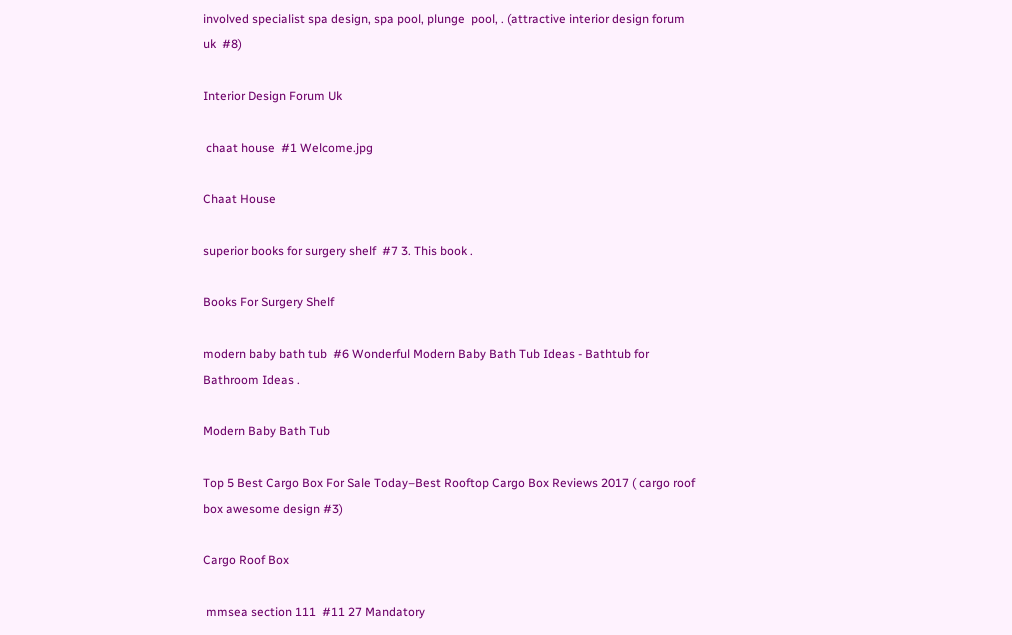involved specialist spa design, spa pool, plunge  pool, . (attractive interior design forum uk  #8)

Interior Design Forum Uk

 chaat house  #1 Welcome.jpg

Chaat House

superior books for surgery shelf  #7 3. This book .

Books For Surgery Shelf

modern baby bath tub  #6 Wonderful Modern Baby Bath Tub Ideas - Bathtub for Bathroom Ideas .

Modern Baby Bath Tub

Top 5 Best Cargo Box For Sale Today–Best Rooftop Cargo Box Reviews 2017 ( cargo roof box awesome design #3)

Cargo Roof Box

 mmsea section 111  #11 27 Mandatory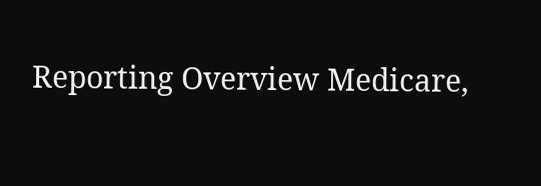Reporting Overview Medicare,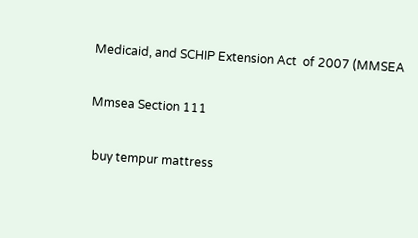Medicaid, and SCHIP Extension Act  of 2007 (MMSEA

Mmsea Section 111

 buy tempur mattress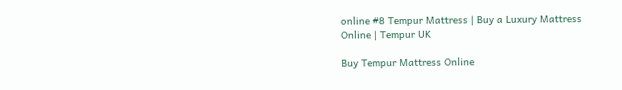online #8 Tempur Mattress | Buy a Luxury Mattress Online | Tempur UK

Buy Tempur Mattress Online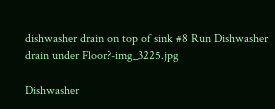dishwasher drain on top of sink #8 Run Dishwasher drain under Floor?-img_3225.jpg

Dishwasher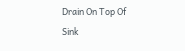Drain On Top Of Sink